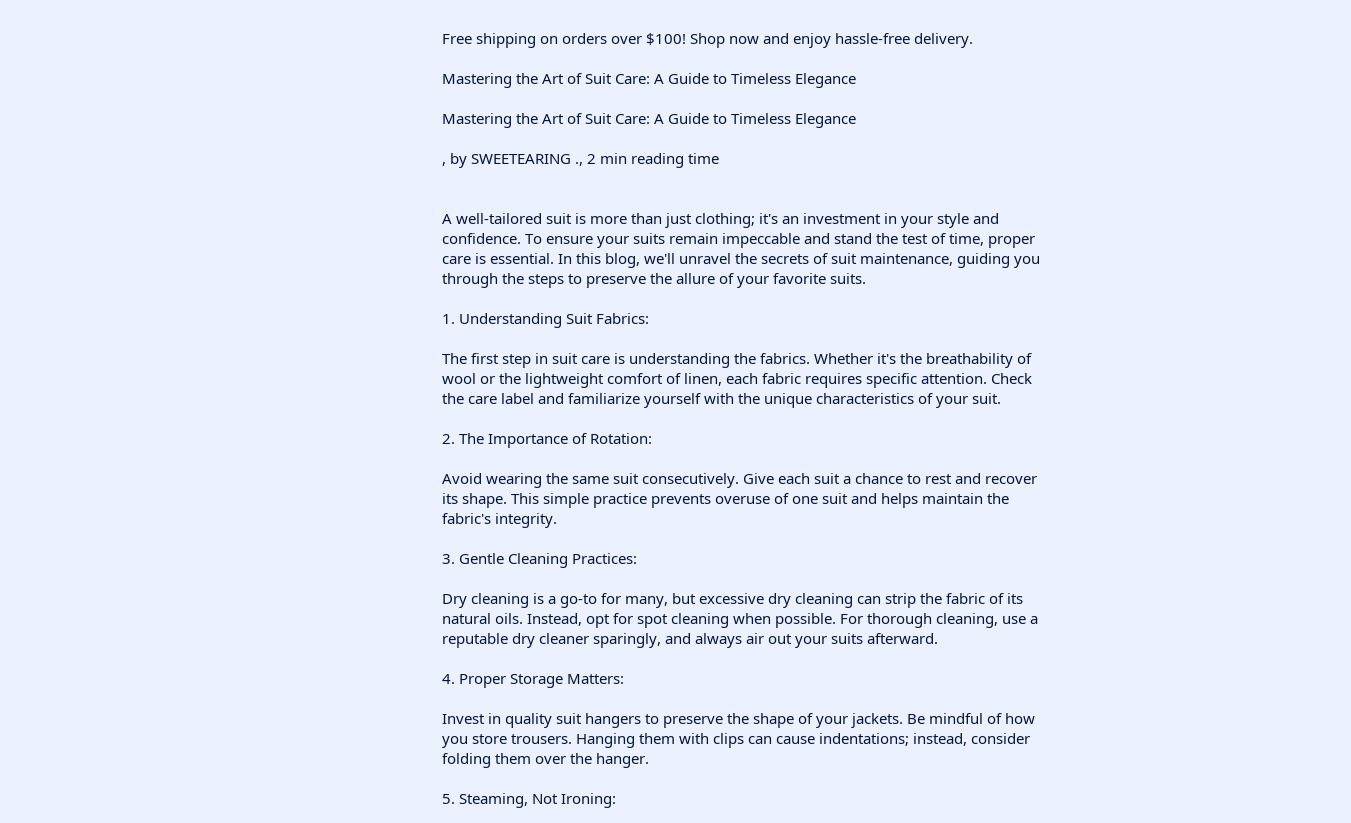Free shipping on orders over $100! Shop now and enjoy hassle-free delivery.

Mastering the Art of Suit Care: A Guide to Timeless Elegance

Mastering the Art of Suit Care: A Guide to Timeless Elegance

, by SWEETEARING ., 2 min reading time


A well-tailored suit is more than just clothing; it's an investment in your style and confidence. To ensure your suits remain impeccable and stand the test of time, proper care is essential. In this blog, we'll unravel the secrets of suit maintenance, guiding you through the steps to preserve the allure of your favorite suits.

1. Understanding Suit Fabrics:

The first step in suit care is understanding the fabrics. Whether it's the breathability of wool or the lightweight comfort of linen, each fabric requires specific attention. Check the care label and familiarize yourself with the unique characteristics of your suit.

2. The Importance of Rotation:

Avoid wearing the same suit consecutively. Give each suit a chance to rest and recover its shape. This simple practice prevents overuse of one suit and helps maintain the fabric's integrity.

3. Gentle Cleaning Practices:

Dry cleaning is a go-to for many, but excessive dry cleaning can strip the fabric of its natural oils. Instead, opt for spot cleaning when possible. For thorough cleaning, use a reputable dry cleaner sparingly, and always air out your suits afterward.

4. Proper Storage Matters:

Invest in quality suit hangers to preserve the shape of your jackets. Be mindful of how you store trousers. Hanging them with clips can cause indentations; instead, consider folding them over the hanger.

5. Steaming, Not Ironing: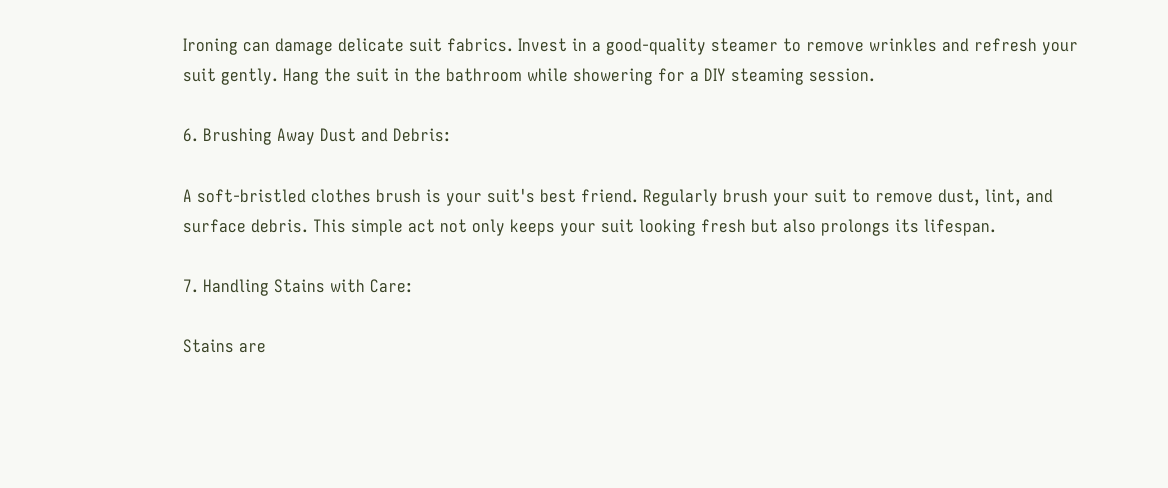Ironing can damage delicate suit fabrics. Invest in a good-quality steamer to remove wrinkles and refresh your suit gently. Hang the suit in the bathroom while showering for a DIY steaming session.

6. Brushing Away Dust and Debris:

A soft-bristled clothes brush is your suit's best friend. Regularly brush your suit to remove dust, lint, and surface debris. This simple act not only keeps your suit looking fresh but also prolongs its lifespan.

7. Handling Stains with Care:

Stains are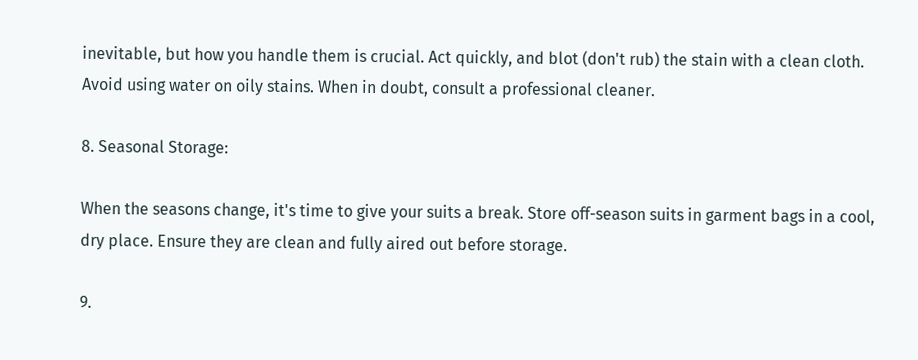inevitable, but how you handle them is crucial. Act quickly, and blot (don't rub) the stain with a clean cloth. Avoid using water on oily stains. When in doubt, consult a professional cleaner.

8. Seasonal Storage:

When the seasons change, it's time to give your suits a break. Store off-season suits in garment bags in a cool, dry place. Ensure they are clean and fully aired out before storage.

9.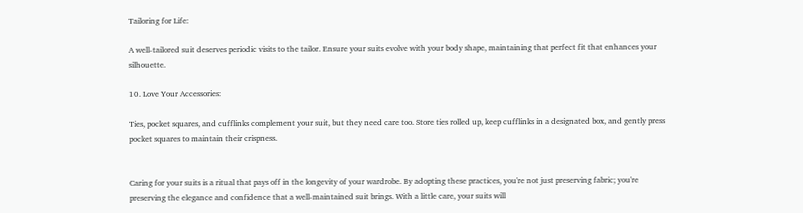Tailoring for Life:

A well-tailored suit deserves periodic visits to the tailor. Ensure your suits evolve with your body shape, maintaining that perfect fit that enhances your silhouette.

10. Love Your Accessories:

Ties, pocket squares, and cufflinks complement your suit, but they need care too. Store ties rolled up, keep cufflinks in a designated box, and gently press pocket squares to maintain their crispness.


Caring for your suits is a ritual that pays off in the longevity of your wardrobe. By adopting these practices, you're not just preserving fabric; you're preserving the elegance and confidence that a well-maintained suit brings. With a little care, your suits will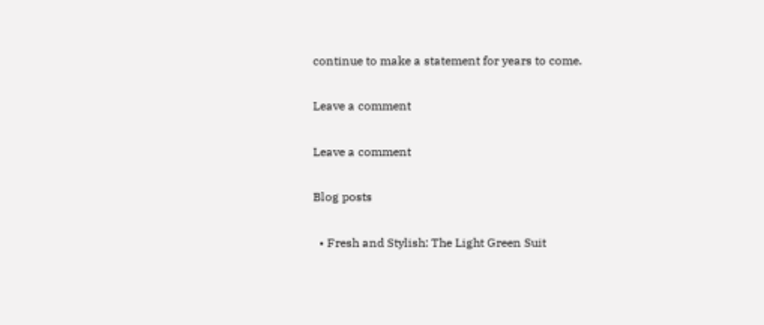continue to make a statement for years to come.

Leave a comment

Leave a comment

Blog posts

  • Fresh and Stylish: The Light Green Suit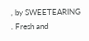, by SWEETEARING . Fresh and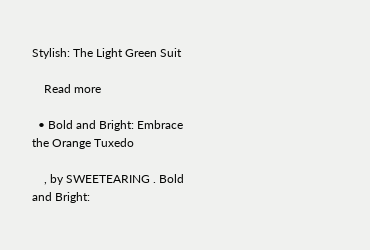Stylish: The Light Green Suit

    Read more

  • Bold and Bright: Embrace the Orange Tuxedo

    , by SWEETEARING . Bold and Bright: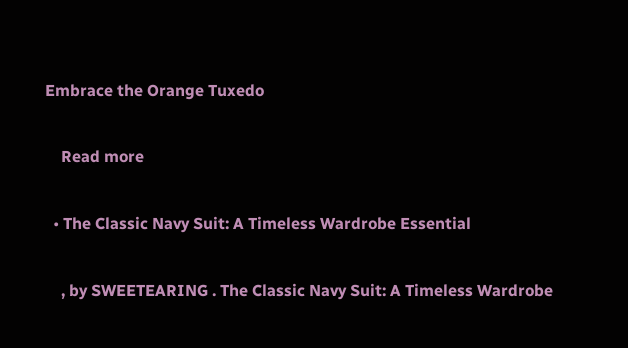Embrace the Orange Tuxedo

    Read more

  • The Classic Navy Suit: A Timeless Wardrobe Essential

    , by SWEETEARING . The Classic Navy Suit: A Timeless Wardrobe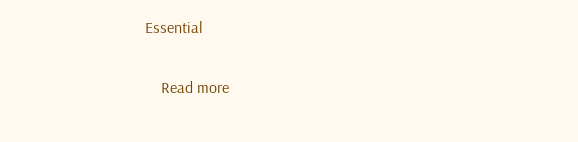Essential

    Read more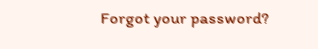Forgot your password?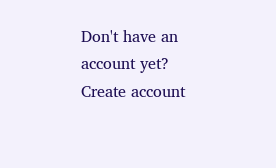Don't have an account yet?
Create account